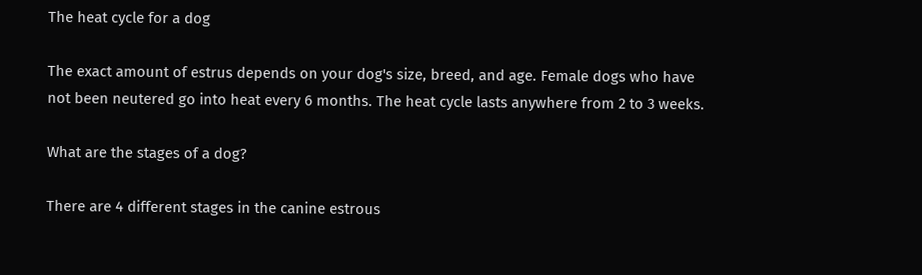The heat cycle for a dog

The exact amount of estrus depends on your dog's size, breed, and age. Female dogs who have not been neutered go into heat every 6 months. The heat cycle lasts anywhere from 2 to 3 weeks.

What are the stages of a dog?

There are 4 different stages in the canine estrous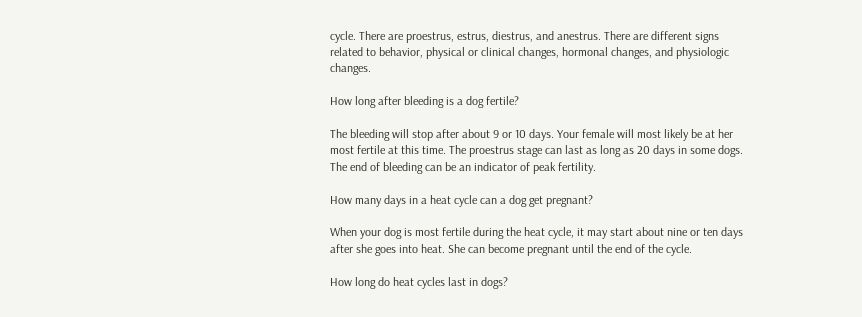cycle. There are proestrus, estrus, diestrus, and anestrus. There are different signs related to behavior, physical or clinical changes, hormonal changes, and physiologic changes.

How long after bleeding is a dog fertile?

The bleeding will stop after about 9 or 10 days. Your female will most likely be at her most fertile at this time. The proestrus stage can last as long as 20 days in some dogs. The end of bleeding can be an indicator of peak fertility.

How many days in a heat cycle can a dog get pregnant?

When your dog is most fertile during the heat cycle, it may start about nine or ten days after she goes into heat. She can become pregnant until the end of the cycle.

How long do heat cycles last in dogs?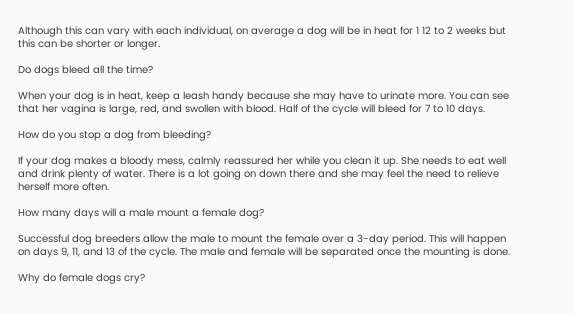Although this can vary with each individual, on average a dog will be in heat for 1 12 to 2 weeks but this can be shorter or longer.

Do dogs bleed all the time?

When your dog is in heat, keep a leash handy because she may have to urinate more. You can see that her vagina is large, red, and swollen with blood. Half of the cycle will bleed for 7 to 10 days.

How do you stop a dog from bleeding?

If your dog makes a bloody mess, calmly reassured her while you clean it up. She needs to eat well and drink plenty of water. There is a lot going on down there and she may feel the need to relieve herself more often.

How many days will a male mount a female dog?

Successful dog breeders allow the male to mount the female over a 3-day period. This will happen on days 9, 11, and 13 of the cycle. The male and female will be separated once the mounting is done.

Why do female dogs cry?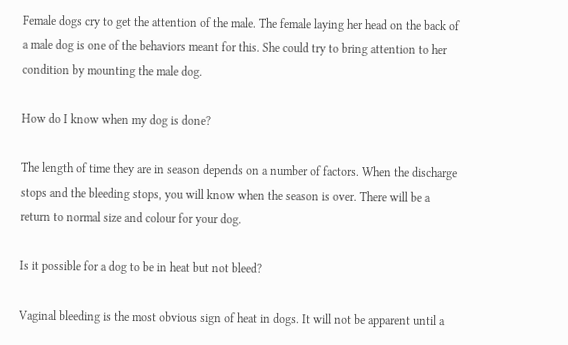Female dogs cry to get the attention of the male. The female laying her head on the back of a male dog is one of the behaviors meant for this. She could try to bring attention to her condition by mounting the male dog.

How do I know when my dog is done?

The length of time they are in season depends on a number of factors. When the discharge stops and the bleeding stops, you will know when the season is over. There will be a return to normal size and colour for your dog.

Is it possible for a dog to be in heat but not bleed?

Vaginal bleeding is the most obvious sign of heat in dogs. It will not be apparent until a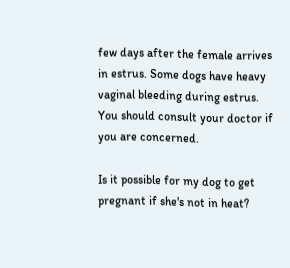few days after the female arrives in estrus. Some dogs have heavy vaginal bleeding during estrus. You should consult your doctor if you are concerned.

Is it possible for my dog to get pregnant if she's not in heat?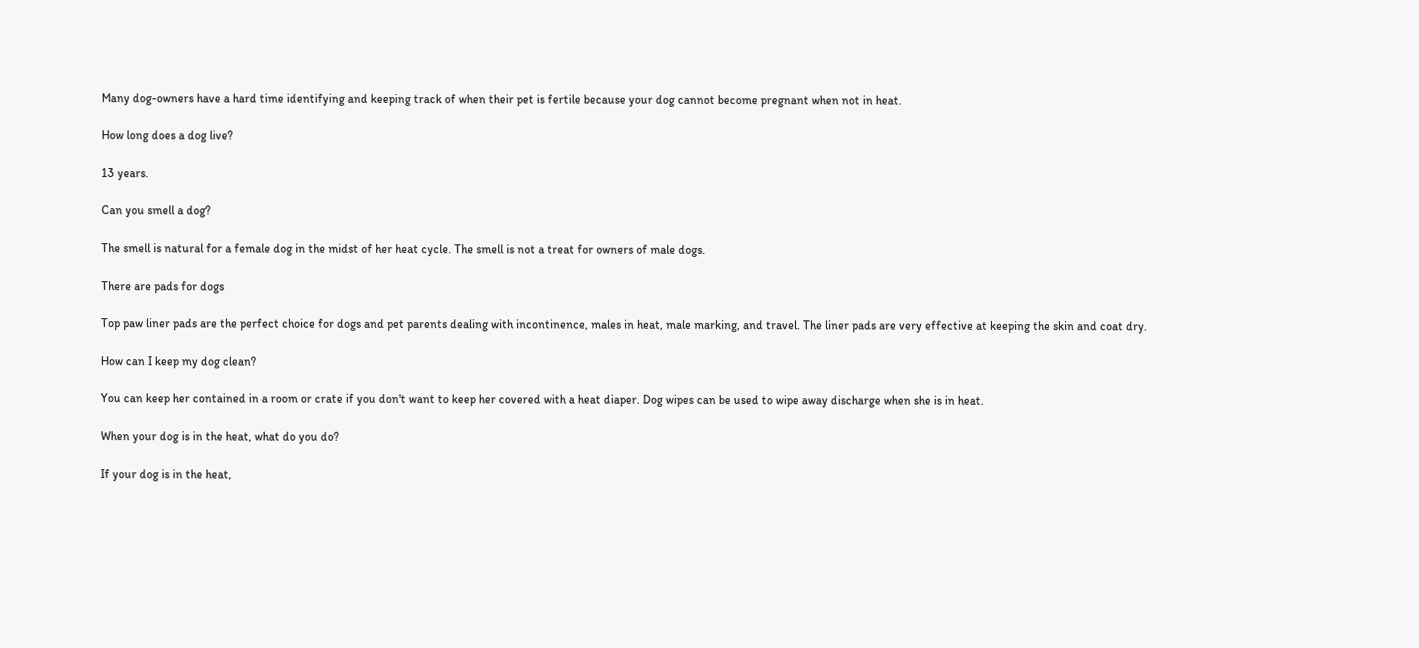Many dog-owners have a hard time identifying and keeping track of when their pet is fertile because your dog cannot become pregnant when not in heat.

How long does a dog live?

13 years.

Can you smell a dog?

The smell is natural for a female dog in the midst of her heat cycle. The smell is not a treat for owners of male dogs.

There are pads for dogs

Top paw liner pads are the perfect choice for dogs and pet parents dealing with incontinence, males in heat, male marking, and travel. The liner pads are very effective at keeping the skin and coat dry.

How can I keep my dog clean?

You can keep her contained in a room or crate if you don't want to keep her covered with a heat diaper. Dog wipes can be used to wipe away discharge when she is in heat.

When your dog is in the heat, what do you do?

If your dog is in the heat,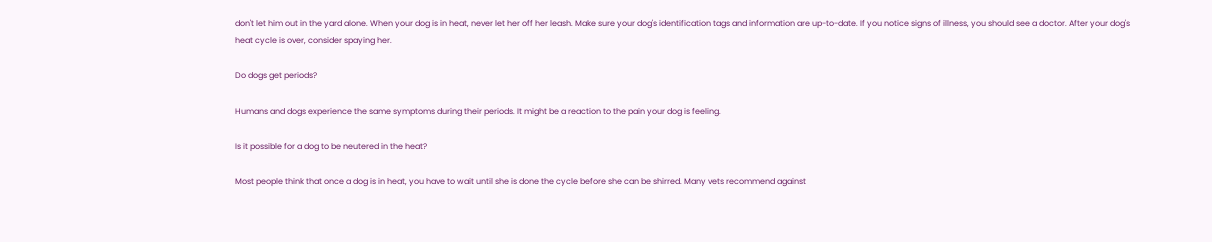don't let him out in the yard alone. When your dog is in heat, never let her off her leash. Make sure your dog's identification tags and information are up-to-date. If you notice signs of illness, you should see a doctor. After your dog's heat cycle is over, consider spaying her.

Do dogs get periods?

Humans and dogs experience the same symptoms during their periods. It might be a reaction to the pain your dog is feeling.

Is it possible for a dog to be neutered in the heat?

Most people think that once a dog is in heat, you have to wait until she is done the cycle before she can be shirred. Many vets recommend against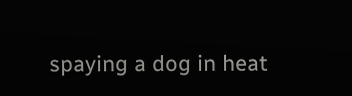spaying a dog in heat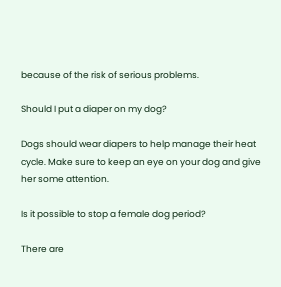because of the risk of serious problems.

Should I put a diaper on my dog?

Dogs should wear diapers to help manage their heat cycle. Make sure to keep an eye on your dog and give her some attention.

Is it possible to stop a female dog period?

There are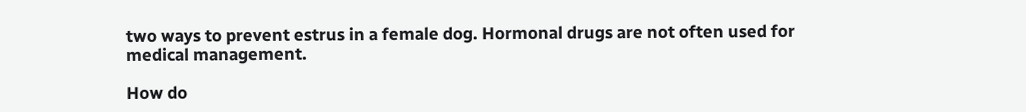two ways to prevent estrus in a female dog. Hormonal drugs are not often used for medical management.

How do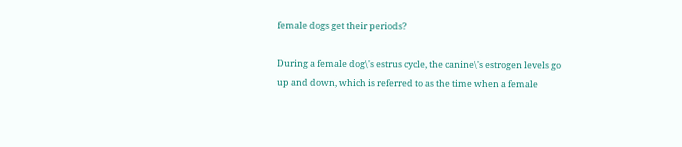female dogs get their periods?

During a female dog\'s estrus cycle, the canine\'s estrogen levels go up and down, which is referred to as the time when a female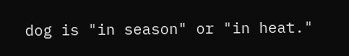dog is "in season" or "in heat."